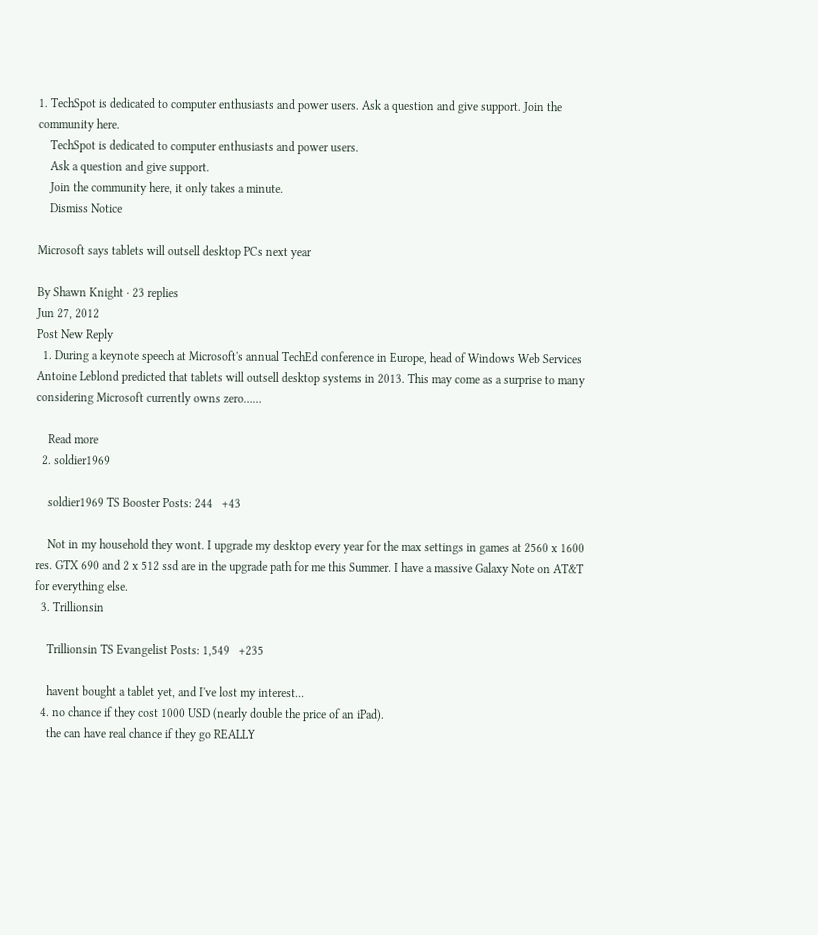1. TechSpot is dedicated to computer enthusiasts and power users. Ask a question and give support. Join the community here.
    TechSpot is dedicated to computer enthusiasts and power users.
    Ask a question and give support.
    Join the community here, it only takes a minute.
    Dismiss Notice

Microsoft says tablets will outsell desktop PCs next year

By Shawn Knight · 23 replies
Jun 27, 2012
Post New Reply
  1. During a keynote speech at Microsoft's annual TechEd conference in Europe, head of Windows Web Services Antoine Leblond predicted that tablets will outsell desktop systems in 2013. This may come as a surprise to many considering Microsoft currently owns zero……

    Read more
  2. soldier1969

    soldier1969 TS Booster Posts: 244   +43

    Not in my household they wont. I upgrade my desktop every year for the max settings in games at 2560 x 1600 res. GTX 690 and 2 x 512 ssd are in the upgrade path for me this Summer. I have a massive Galaxy Note on AT&T for everything else.
  3. Trillionsin

    Trillionsin TS Evangelist Posts: 1,549   +235

    havent bought a tablet yet, and I've lost my interest...
  4. no chance if they cost 1000 USD (nearly double the price of an iPad).
    the can have real chance if they go REALLY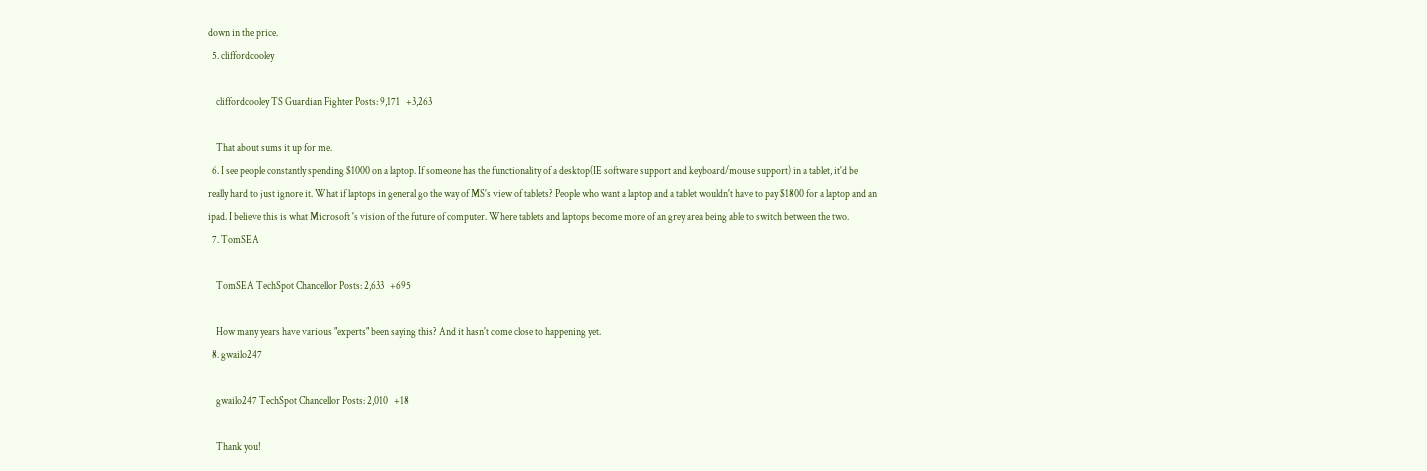down in the price.
  5. cliffordcooley

    cliffordcooley TS Guardian Fighter Posts: 9,171   +3,263

    That about sums it up for me.
  6. I see people constantly spending $1000 on a laptop. If someone has the functionality of a desktop(IE software support and keyboard/mouse support) in a tablet, it'd be really hard to just ignore it. What if laptops in general go the way of MS's view of tablets? People who want a laptop and a tablet wouldn't have to pay $1800 for a laptop and an ipad. I believe this is what Microsoft 's vision of the future of computer. Where tablets and laptops become more of an grey area being able to switch between the two.
  7. TomSEA

    TomSEA TechSpot Chancellor Posts: 2,633   +695

    How many years have various "experts" been saying this? And it hasn't come close to happening yet.
  8. gwailo247

    gwailo247 TechSpot Chancellor Posts: 2,010   +18

    Thank you!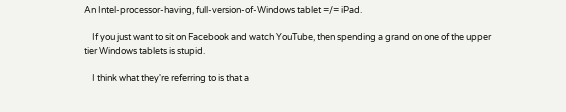An Intel-processor-having, full-version-of-Windows tablet =/= iPad.

    If you just want to sit on Facebook and watch YouTube, then spending a grand on one of the upper tier Windows tablets is stupid.

    I think what they're referring to is that a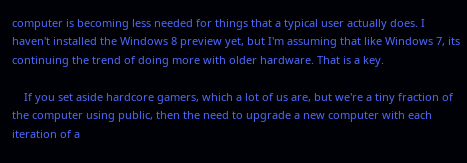computer is becoming less needed for things that a typical user actually does. I haven't installed the Windows 8 preview yet, but I'm assuming that like Windows 7, its continuing the trend of doing more with older hardware. That is a key.

    If you set aside hardcore gamers, which a lot of us are, but we're a tiny fraction of the computer using public, then the need to upgrade a new computer with each iteration of a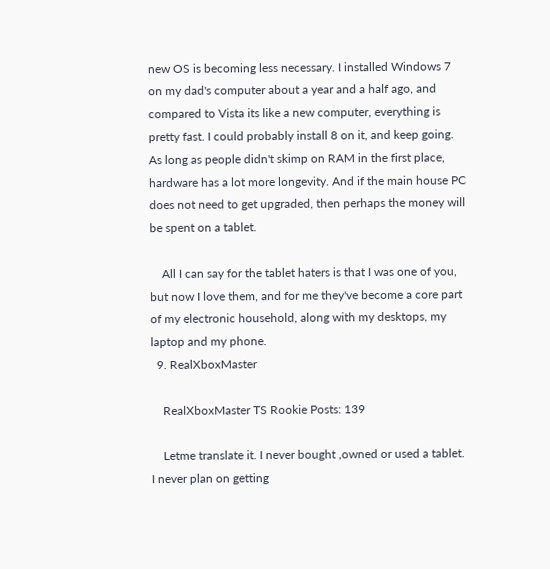new OS is becoming less necessary. I installed Windows 7 on my dad's computer about a year and a half ago, and compared to Vista its like a new computer, everything is pretty fast. I could probably install 8 on it, and keep going. As long as people didn't skimp on RAM in the first place, hardware has a lot more longevity. And if the main house PC does not need to get upgraded, then perhaps the money will be spent on a tablet.

    All I can say for the tablet haters is that I was one of you, but now I love them, and for me they've become a core part of my electronic household, along with my desktops, my laptop and my phone.
  9. RealXboxMaster

    RealXboxMaster TS Rookie Posts: 139

    Letme translate it. I never bought ,owned or used a tablet. I never plan on getting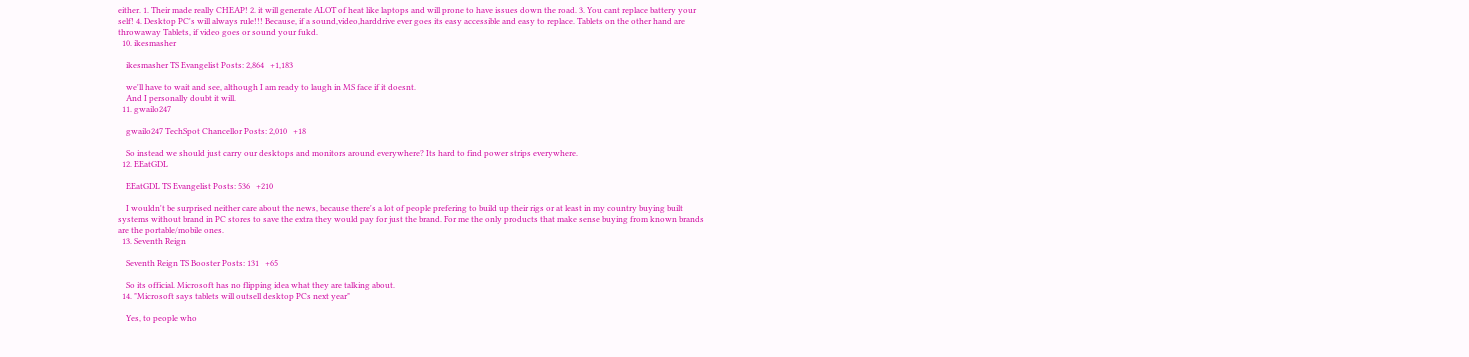either. 1. Their made really CHEAP! 2. it will generate ALOT of heat like laptops and will prone to have issues down the road. 3. You cant replace battery your self! 4. Desktop PC's will always rule!!! Because, if a sound,video,harddrive ever goes its easy accessible and easy to replace. Tablets on the other hand are throwaway Tablets, if video goes or sound your fukd.
  10. ikesmasher

    ikesmasher TS Evangelist Posts: 2,864   +1,183

    we'll have to wait and see, although I am ready to laugh in MS face if it doesnt.
    And I personally doubt it will.
  11. gwailo247

    gwailo247 TechSpot Chancellor Posts: 2,010   +18

    So instead we should just carry our desktops and monitors around everywhere? Its hard to find power strips everywhere.
  12. EEatGDL

    EEatGDL TS Evangelist Posts: 536   +210

    I wouldn't be surprised neither care about the news, because there's a lot of people prefering to build up their rigs or at least in my country buying built systems without brand in PC stores to save the extra they would pay for just the brand. For me the only products that make sense buying from known brands are the portable/mobile ones.
  13. Seventh Reign

    Seventh Reign TS Booster Posts: 131   +65

    So its official. Microsoft has no flipping idea what they are talking about.
  14. "Microsoft says tablets will outsell desktop PCs next year"

    Yes, to people who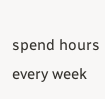spend hours every week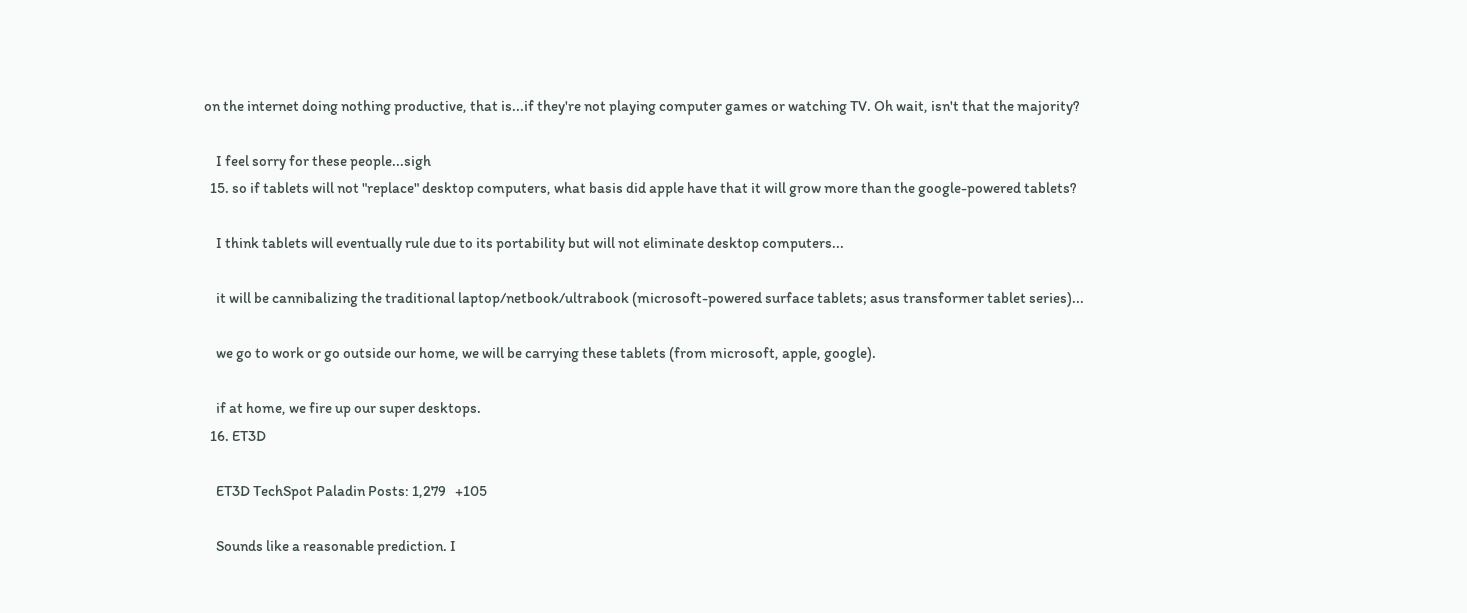on the internet doing nothing productive, that is...if they're not playing computer games or watching TV. Oh wait, isn't that the majority?

    I feel sorry for these people...sigh
  15. so if tablets will not "replace" desktop computers, what basis did apple have that it will grow more than the google-powered tablets?

    I think tablets will eventually rule due to its portability but will not eliminate desktop computers...

    it will be cannibalizing the traditional laptop/netbook/ultrabook (microsoft-powered surface tablets; asus transformer tablet series)...

    we go to work or go outside our home, we will be carrying these tablets (from microsoft, apple, google).

    if at home, we fire up our super desktops.
  16. ET3D

    ET3D TechSpot Paladin Posts: 1,279   +105

    Sounds like a reasonable prediction. I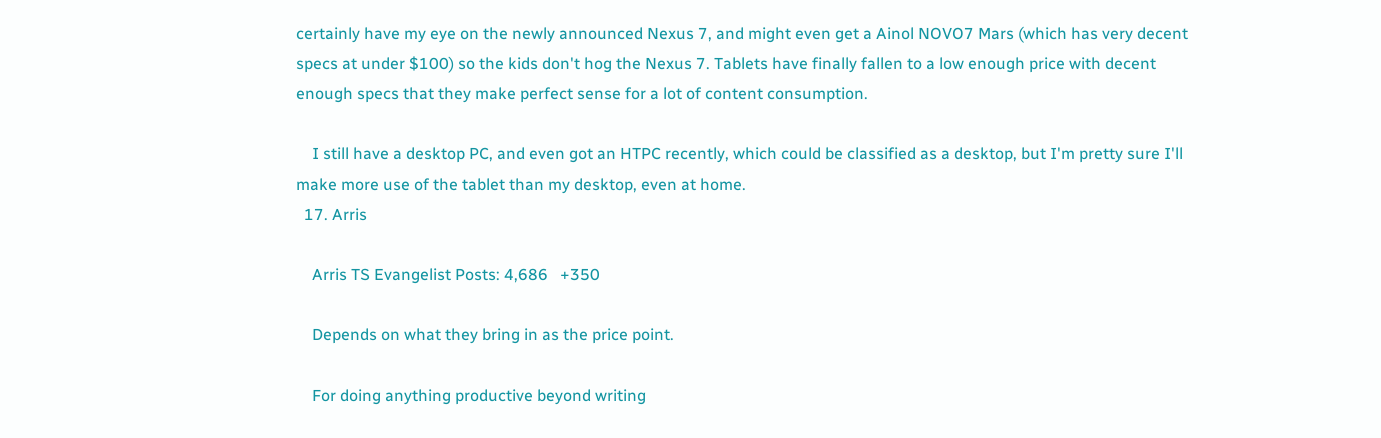certainly have my eye on the newly announced Nexus 7, and might even get a Ainol NOVO7 Mars (which has very decent specs at under $100) so the kids don't hog the Nexus 7. Tablets have finally fallen to a low enough price with decent enough specs that they make perfect sense for a lot of content consumption.

    I still have a desktop PC, and even got an HTPC recently, which could be classified as a desktop, but I'm pretty sure I'll make more use of the tablet than my desktop, even at home.
  17. Arris

    Arris TS Evangelist Posts: 4,686   +350

    Depends on what they bring in as the price point.

    For doing anything productive beyond writing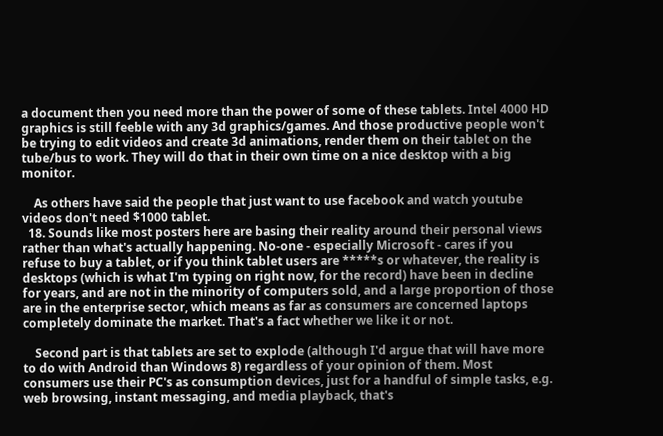a document then you need more than the power of some of these tablets. Intel 4000 HD graphics is still feeble with any 3d graphics/games. And those productive people won't be trying to edit videos and create 3d animations, render them on their tablet on the tube/bus to work. They will do that in their own time on a nice desktop with a big monitor.

    As others have said the people that just want to use facebook and watch youtube videos don't need $1000 tablet.
  18. Sounds like most posters here are basing their reality around their personal views rather than what's actually happening. No-one - especially Microsoft - cares if you refuse to buy a tablet, or if you think tablet users are *****s or whatever, the reality is desktops (which is what I'm typing on right now, for the record) have been in decline for years, and are not in the minority of computers sold, and a large proportion of those are in the enterprise sector, which means as far as consumers are concerned laptops completely dominate the market. That's a fact whether we like it or not.

    Second part is that tablets are set to explode (although I'd argue that will have more to do with Android than Windows 8) regardless of your opinion of them. Most consumers use their PC's as consumption devices, just for a handful of simple tasks, e.g. web browsing, instant messaging, and media playback, that's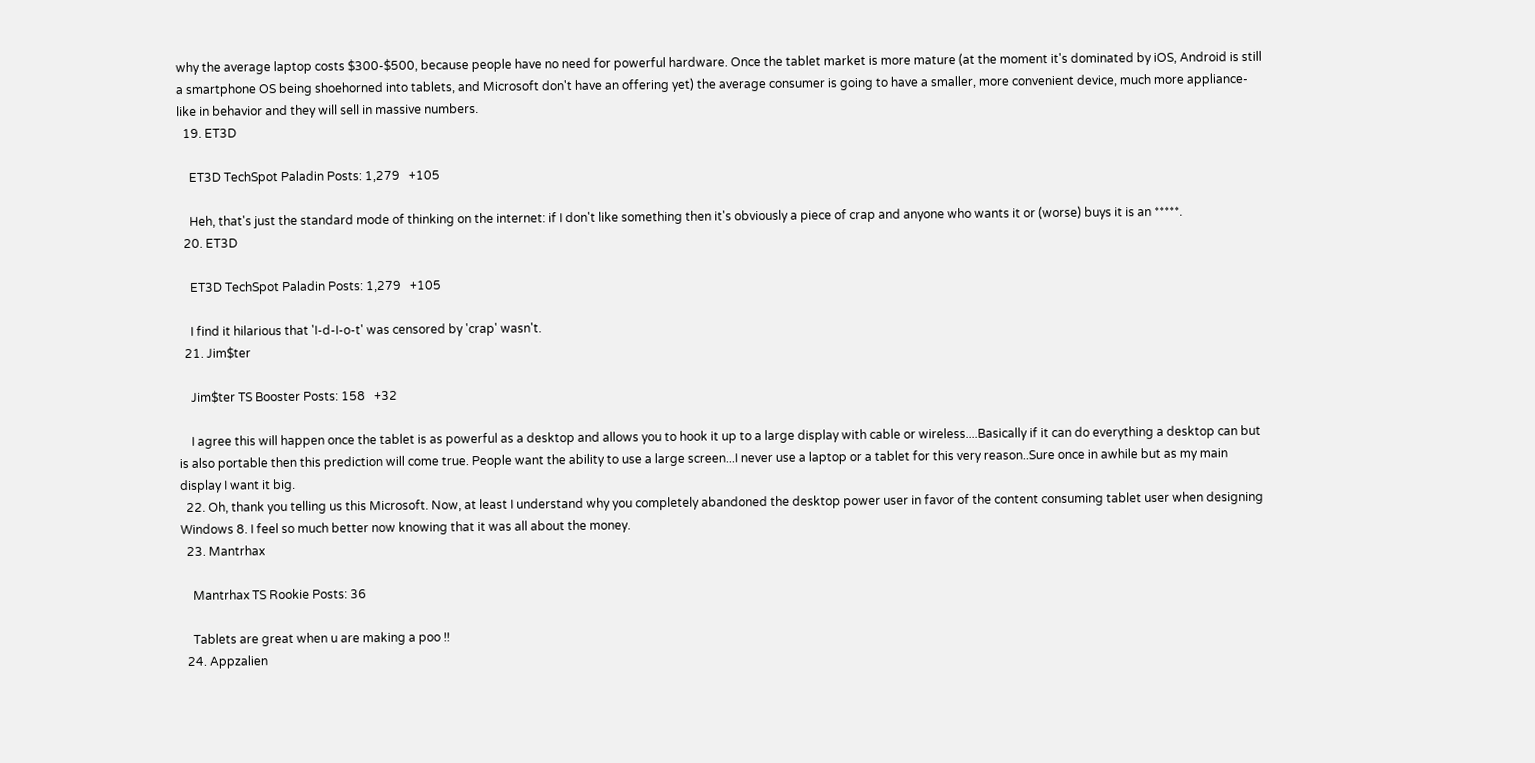why the average laptop costs $300-$500, because people have no need for powerful hardware. Once the tablet market is more mature (at the moment it's dominated by iOS, Android is still a smartphone OS being shoehorned into tablets, and Microsoft don't have an offering yet) the average consumer is going to have a smaller, more convenient device, much more appliance-like in behavior and they will sell in massive numbers.
  19. ET3D

    ET3D TechSpot Paladin Posts: 1,279   +105

    Heh, that's just the standard mode of thinking on the internet: if I don't like something then it's obviously a piece of crap and anyone who wants it or (worse) buys it is an *****.
  20. ET3D

    ET3D TechSpot Paladin Posts: 1,279   +105

    I find it hilarious that 'I-d-I-o-t' was censored by 'crap' wasn't.
  21. Jim$ter

    Jim$ter TS Booster Posts: 158   +32

    I agree this will happen once the tablet is as powerful as a desktop and allows you to hook it up to a large display with cable or wireless....Basically if it can do everything a desktop can but is also portable then this prediction will come true. People want the ability to use a large screen...I never use a laptop or a tablet for this very reason..Sure once in awhile but as my main display I want it big.
  22. Oh, thank you telling us this Microsoft. Now, at least I understand why you completely abandoned the desktop power user in favor of the content consuming tablet user when designing Windows 8. I feel so much better now knowing that it was all about the money.
  23. Mantrhax

    Mantrhax TS Rookie Posts: 36

    Tablets are great when u are making a poo !!
  24. Appzalien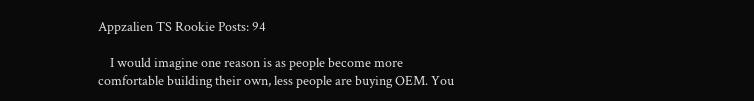Appzalien TS Rookie Posts: 94

    I would imagine one reason is as people become more comfortable building their own, less people are buying OEM. You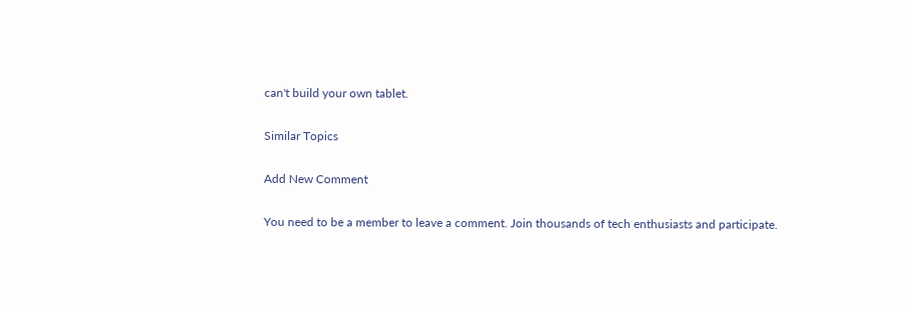can't build your own tablet.

Similar Topics

Add New Comment

You need to be a member to leave a comment. Join thousands of tech enthusiasts and participate.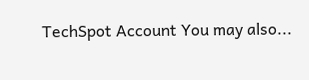TechSpot Account You may also...